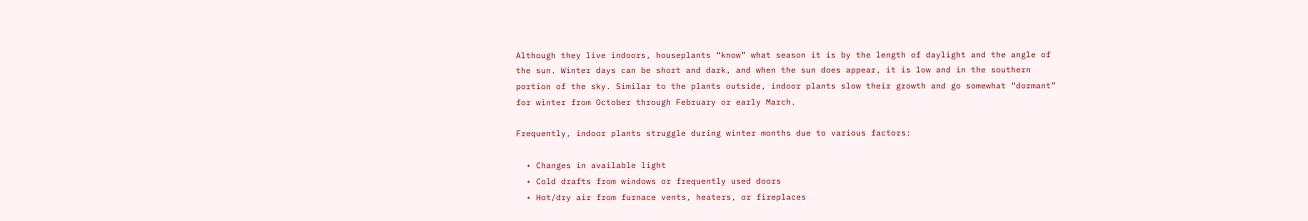Although they live indoors, houseplants “know” what season it is by the length of daylight and the angle of the sun. Winter days can be short and dark, and when the sun does appear, it is low and in the southern portion of the sky. Similar to the plants outside, indoor plants slow their growth and go somewhat “dormant” for winter from October through February or early March.

Frequently, indoor plants struggle during winter months due to various factors:

  • Changes in available light
  • Cold drafts from windows or frequently used doors
  • Hot/dry air from furnace vents, heaters, or fireplaces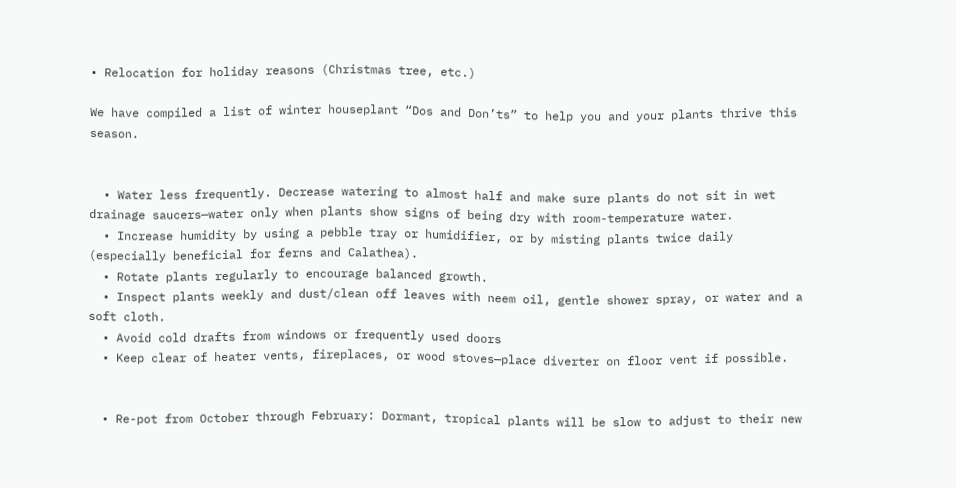• Relocation for holiday reasons (Christmas tree, etc.)

We have compiled a list of winter houseplant “Dos and Don’ts” to help you and your plants thrive this season.


  • Water less frequently. Decrease watering to almost half and make sure plants do not sit in wet drainage saucers—water only when plants show signs of being dry with room-temperature water.
  • Increase humidity by using a pebble tray or humidifier, or by misting plants twice daily (especially beneficial for ferns and Calathea).
  • Rotate plants regularly to encourage balanced growth.
  • Inspect plants weekly and dust/clean off leaves with neem oil, gentle shower spray, or water and a soft cloth.
  • Avoid cold drafts from windows or frequently used doors
  • Keep clear of heater vents, fireplaces, or wood stoves—place diverter on floor vent if possible.


  • Re-pot from October through February: Dormant, tropical plants will be slow to adjust to their new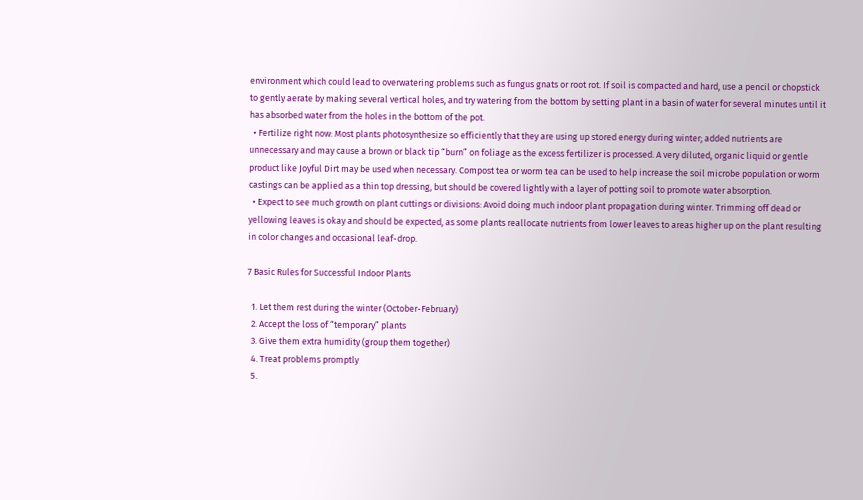environment which could lead to overwatering problems such as fungus gnats or root rot. If soil is compacted and hard, use a pencil or chopstick to gently aerate by making several vertical holes, and try watering from the bottom by setting plant in a basin of water for several minutes until it has absorbed water from the holes in the bottom of the pot.
  • Fertilize right now: Most plants photosynthesize so efficiently that they are using up stored energy during winter; added nutrients are unnecessary and may cause a brown or black tip “burn” on foliage as the excess fertilizer is processed. A very diluted, organic liquid or gentle product like Joyful Dirt may be used when necessary. Compost tea or worm tea can be used to help increase the soil microbe population or worm castings can be applied as a thin top dressing, but should be covered lightly with a layer of potting soil to promote water absorption.
  • Expect to see much growth on plant cuttings or divisions: Avoid doing much indoor plant propagation during winter. Trimming off dead or yellowing leaves is okay and should be expected, as some plants reallocate nutrients from lower leaves to areas higher up on the plant resulting in color changes and occasional leaf-drop.

7 Basic Rules for Successful Indoor Plants

  1. Let them rest during the winter (October-February)
  2. Accept the loss of “temporary” plants
  3. Give them extra humidity (group them together)
  4. Treat problems promptly
  5.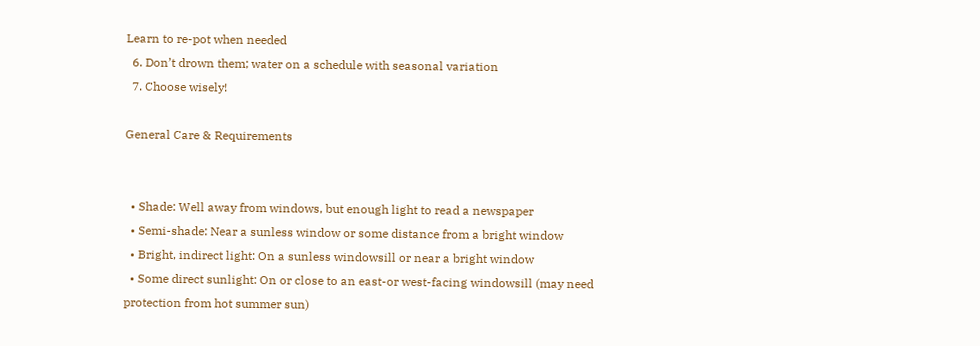Learn to re-pot when needed
  6. Don’t drown them; water on a schedule with seasonal variation
  7. Choose wisely!

General Care & Requirements


  • Shade: Well away from windows, but enough light to read a newspaper
  • Semi-shade: Near a sunless window or some distance from a bright window
  • Bright, indirect light: On a sunless windowsill or near a bright window
  • Some direct sunlight: On or close to an east-or west-facing windowsill (may need protection from hot summer sun)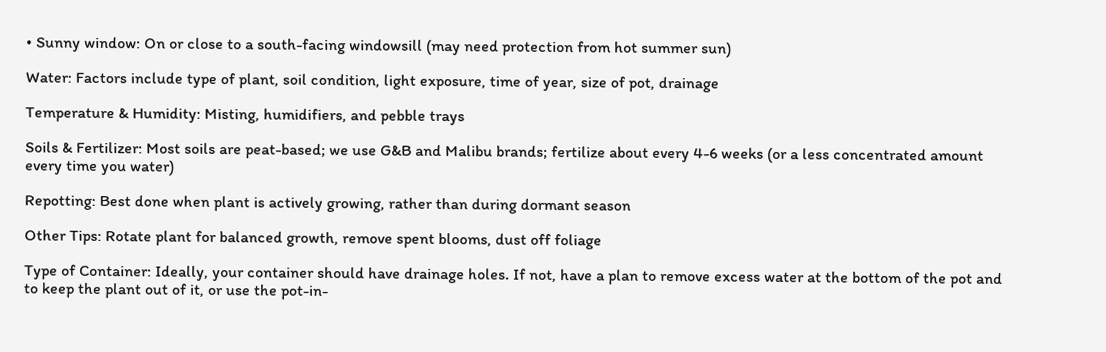• Sunny window: On or close to a south-facing windowsill (may need protection from hot summer sun)

Water: Factors include type of plant, soil condition, light exposure, time of year, size of pot, drainage

Temperature & Humidity: Misting, humidifiers, and pebble trays

Soils & Fertilizer: Most soils are peat-based; we use G&B and Malibu brands; fertilize about every 4-6 weeks (or a less concentrated amount every time you water)

Repotting: Best done when plant is actively growing, rather than during dormant season

Other Tips: Rotate plant for balanced growth, remove spent blooms, dust off foliage

Type of Container: Ideally, your container should have drainage holes. If not, have a plan to remove excess water at the bottom of the pot and to keep the plant out of it, or use the pot-in-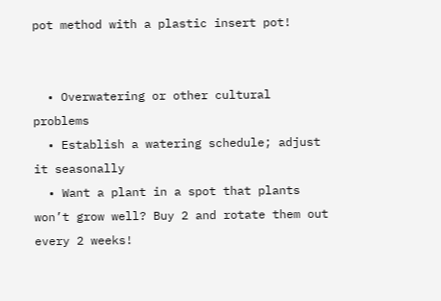pot method with a plastic insert pot!


  • Overwatering or other cultural problems
  • Establish a watering schedule; adjust it seasonally
  • Want a plant in a spot that plants won’t grow well? Buy 2 and rotate them out every 2 weeks!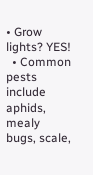• Grow lights? YES!
  • Common pests include aphids, mealy bugs, scale,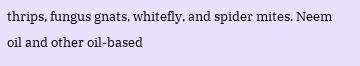thrips, fungus gnats, whitefly, and spider mites. Neem oil and other oil-based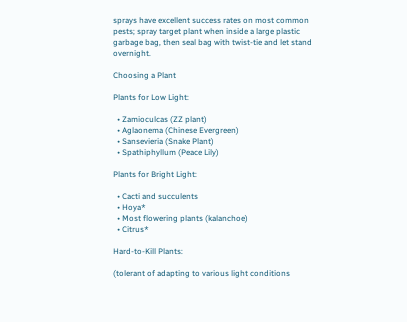sprays have excellent success rates on most common pests; spray target plant when inside a large plastic garbage bag, then seal bag with twist-tie and let stand overnight.

Choosing a Plant

Plants for Low Light:

  • Zamioculcas (ZZ plant)
  • Aglaonema (Chinese Evergreen)
  • Sansevieria (Snake Plant)
  • Spathiphyllum (Peace Lily)

Plants for Bright Light:

  • Cacti and succulents
  • Hoya*
  • Most flowering plants (kalanchoe)
  • Citrus*

Hard-to-Kill Plants:

(tolerant of adapting to various light conditions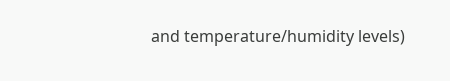and temperature/humidity levels)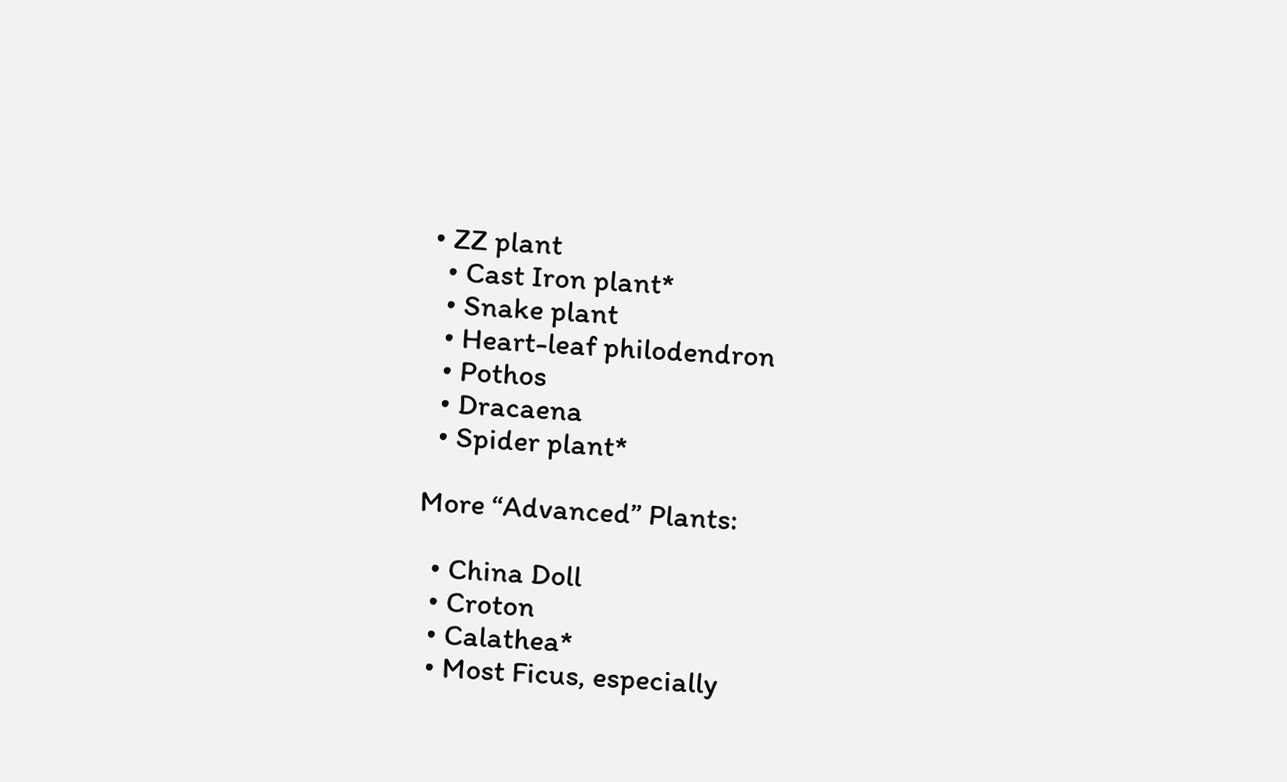• ZZ plant
  • Cast Iron plant*
  • Snake plant
  • Heart-leaf philodendron
  • Pothos
  • Dracaena
  • Spider plant*

More “Advanced” Plants:

  • China Doll
  • Croton
  • Calathea*
  • Most Ficus, especially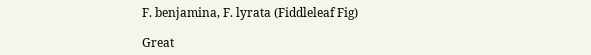F. benjamina, F. lyrata (Fiddleleaf Fig)

Great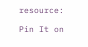resource:

Pin It on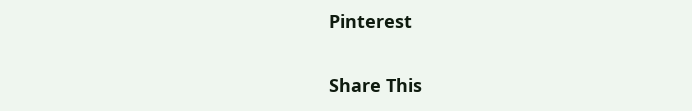Pinterest

Share This